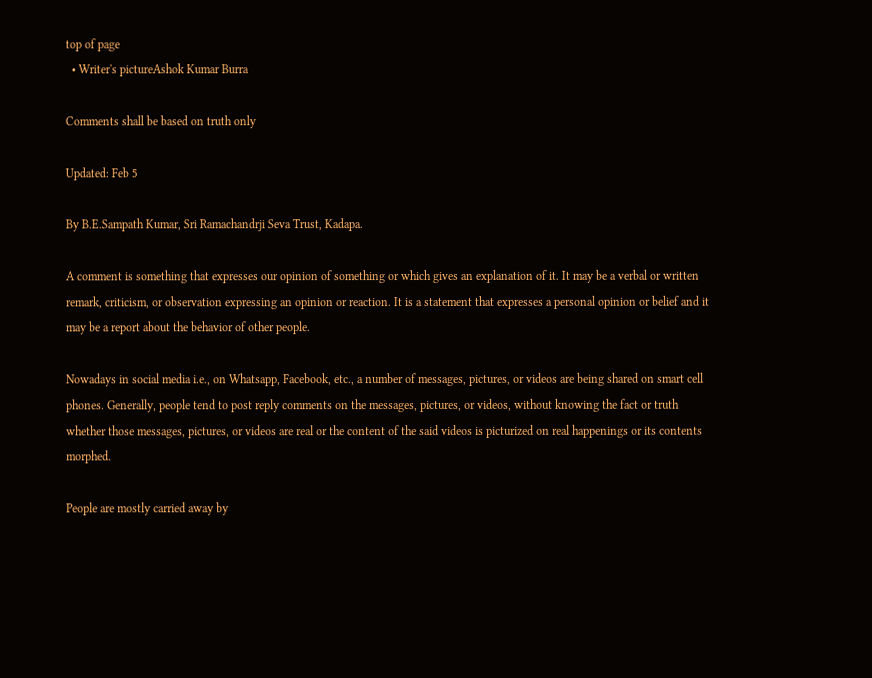top of page
  • Writer's pictureAshok Kumar Burra

Comments shall be based on truth only

Updated: Feb 5

By B.E.Sampath Kumar, Sri Ramachandrji Seva Trust, Kadapa.

A comment is something that expresses our opinion of something or which gives an explanation of it. It may be a verbal or written remark, criticism, or observation expressing an opinion or reaction. It is a statement that expresses a personal opinion or belief and it may be a report about the behavior of other people.

Nowadays in social media i.e., on Whatsapp, Facebook, etc., a number of messages, pictures, or videos are being shared on smart cell phones. Generally, people tend to post reply comments on the messages, pictures, or videos, without knowing the fact or truth whether those messages, pictures, or videos are real or the content of the said videos is picturized on real happenings or its contents morphed.

People are mostly carried away by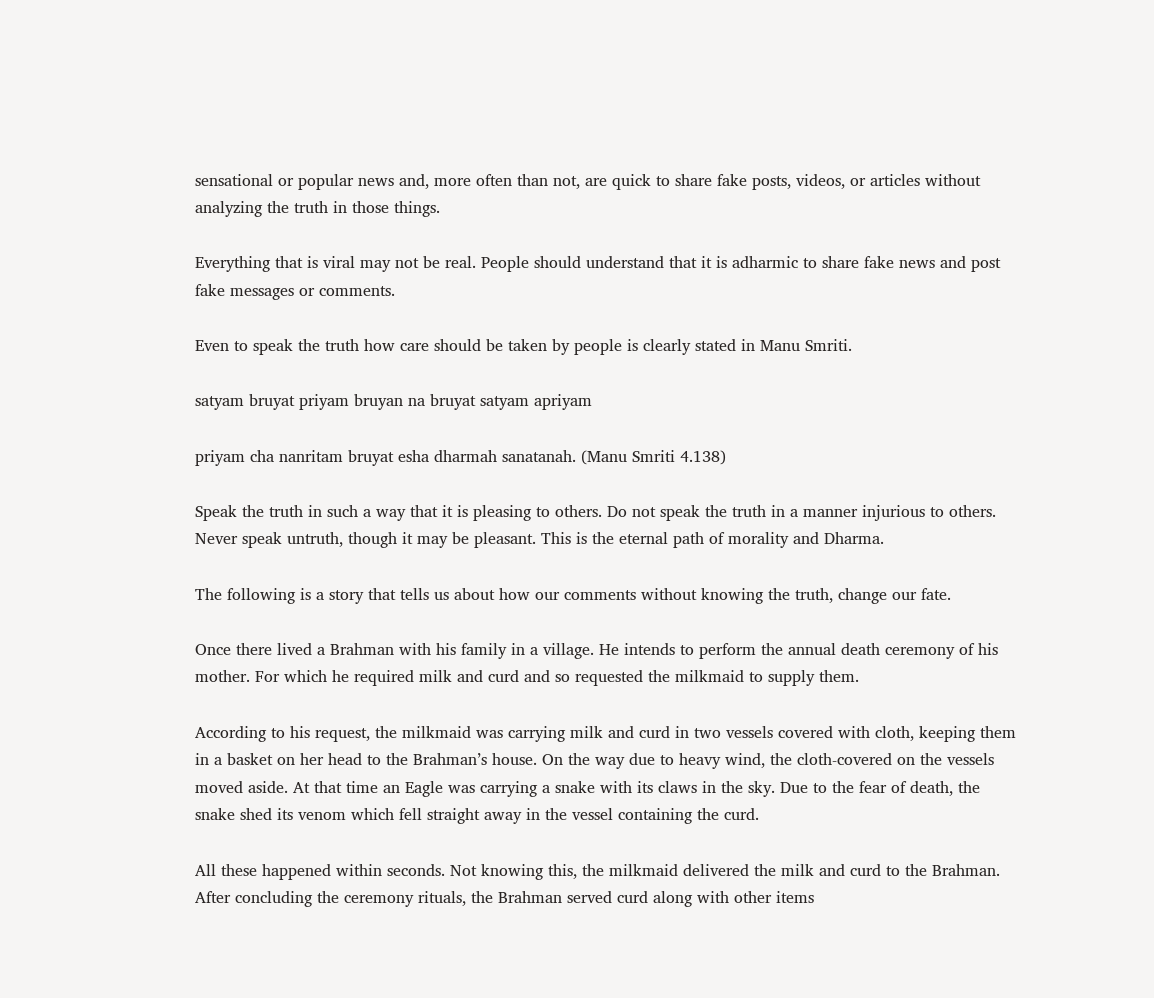sensational or popular news and, more often than not, are quick to share fake posts, videos, or articles without analyzing the truth in those things.

Everything that is viral may not be real. People should understand that it is adharmic to share fake news and post fake messages or comments.

Even to speak the truth how care should be taken by people is clearly stated in Manu Smriti.

satyam bruyat priyam bruyan na bruyat satyam apriyam

priyam cha nanritam bruyat esha dharmah sanatanah. (Manu Smriti 4.138)

Speak the truth in such a way that it is pleasing to others. Do not speak the truth in a manner injurious to others. Never speak untruth, though it may be pleasant. This is the eternal path of morality and Dharma.

The following is a story that tells us about how our comments without knowing the truth, change our fate.

Once there lived a Brahman with his family in a village. He intends to perform the annual death ceremony of his mother. For which he required milk and curd and so requested the milkmaid to supply them.

According to his request, the milkmaid was carrying milk and curd in two vessels covered with cloth, keeping them in a basket on her head to the Brahman’s house. On the way due to heavy wind, the cloth-covered on the vessels moved aside. At that time an Eagle was carrying a snake with its claws in the sky. Due to the fear of death, the snake shed its venom which fell straight away in the vessel containing the curd.

All these happened within seconds. Not knowing this, the milkmaid delivered the milk and curd to the Brahman. After concluding the ceremony rituals, the Brahman served curd along with other items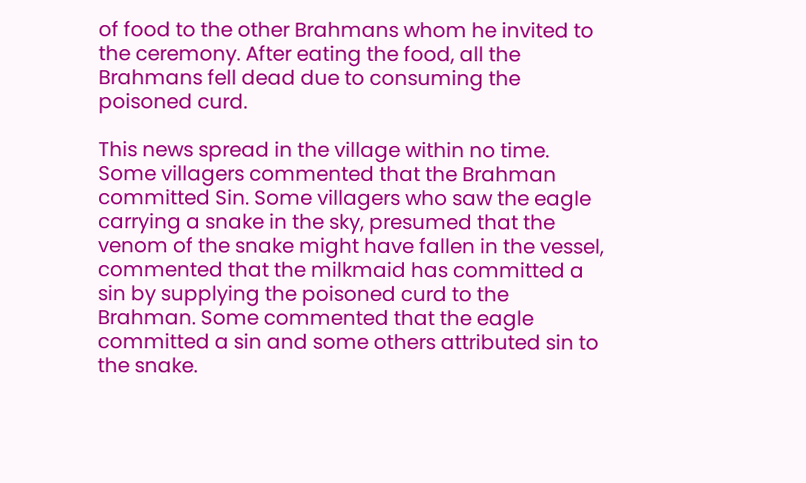of food to the other Brahmans whom he invited to the ceremony. After eating the food, all the Brahmans fell dead due to consuming the poisoned curd.

This news spread in the village within no time. Some villagers commented that the Brahman committed Sin. Some villagers who saw the eagle carrying a snake in the sky, presumed that the venom of the snake might have fallen in the vessel, commented that the milkmaid has committed a sin by supplying the poisoned curd to the Brahman. Some commented that the eagle committed a sin and some others attributed sin to the snake.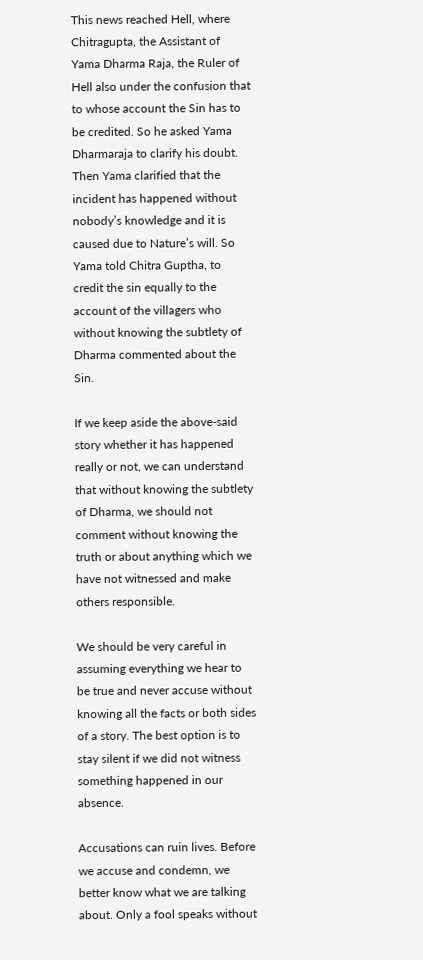This news reached Hell, where Chitragupta, the Assistant of Yama Dharma Raja, the Ruler of Hell also under the confusion that to whose account the Sin has to be credited. So he asked Yama Dharmaraja to clarify his doubt. Then Yama clarified that the incident has happened without nobody’s knowledge and it is caused due to Nature’s will. So Yama told Chitra Guptha, to credit the sin equally to the account of the villagers who without knowing the subtlety of Dharma commented about the Sin.

If we keep aside the above-said story whether it has happened really or not, we can understand that without knowing the subtlety of Dharma, we should not comment without knowing the truth or about anything which we have not witnessed and make others responsible.

We should be very careful in assuming everything we hear to be true and never accuse without knowing all the facts or both sides of a story. The best option is to stay silent if we did not witness something happened in our absence.

Accusations can ruin lives. Before we accuse and condemn, we better know what we are talking about. Only a fool speaks without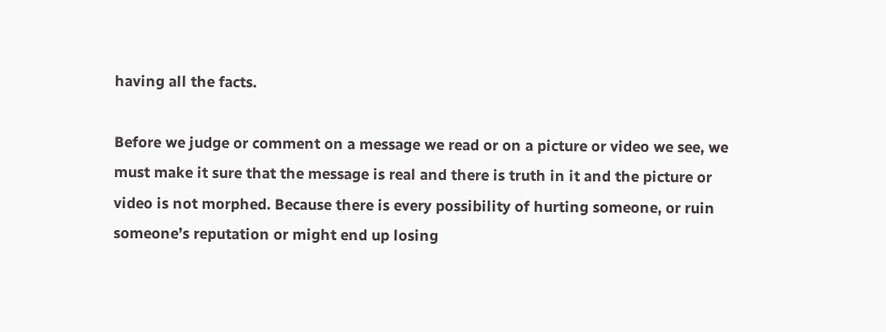having all the facts.

Before we judge or comment on a message we read or on a picture or video we see, we must make it sure that the message is real and there is truth in it and the picture or video is not morphed. Because there is every possibility of hurting someone, or ruin someone’s reputation or might end up losing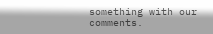something with our comments.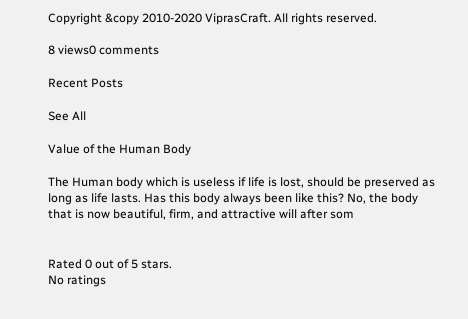Copyright &copy 2010-2020 ViprasCraft. All rights reserved.

8 views0 comments

Recent Posts

See All

Value of the Human Body

The Human body which is useless if life is lost, should be preserved as long as life lasts. Has this body always been like this? No, the body that is now beautiful, firm, and attractive will after som


Rated 0 out of 5 stars.
No ratings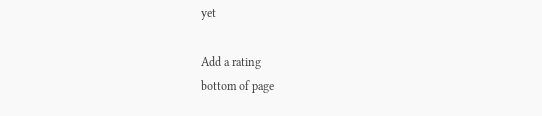yet

Add a rating
bottom of page